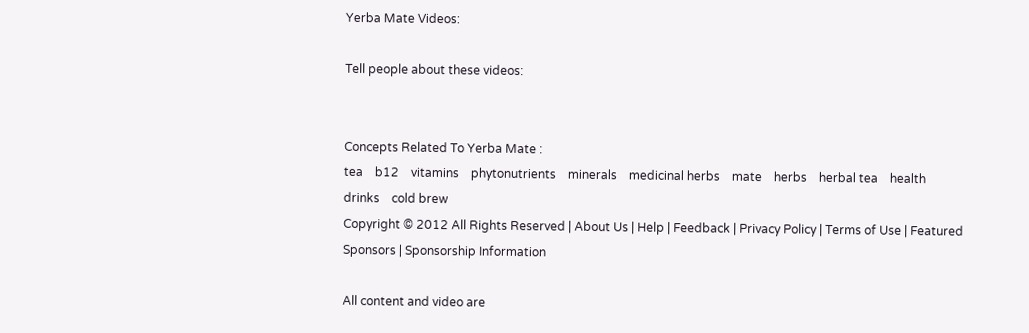Yerba Mate Videos:

Tell people about these videos:


Concepts Related To Yerba Mate :
tea    b12    vitamins    phytonutrients    minerals    medicinal herbs    mate    herbs    herbal tea    health    drinks    cold brew
Copyright © 2012 All Rights Reserved | About Us | Help | Feedback | Privacy Policy | Terms of Use | Featured Sponsors | Sponsorship Information

All content and video are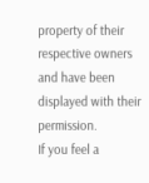property of their respective owners and have been displayed with their permission.
If you feel a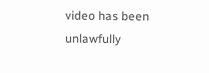video has been unlawfully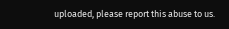uploaded, please report this abuse to us.